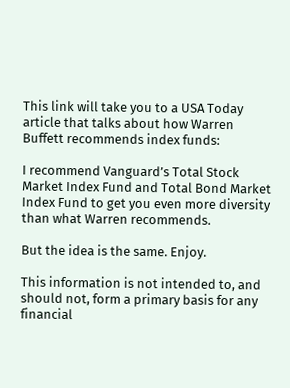This link will take you to a USA Today article that talks about how Warren Buffett recommends index funds:

I recommend Vanguard’s Total Stock Market Index Fund and Total Bond Market Index Fund to get you even more diversity than what Warren recommends.

But the idea is the same. Enjoy.

This information is not intended to, and should not, form a primary basis for any financial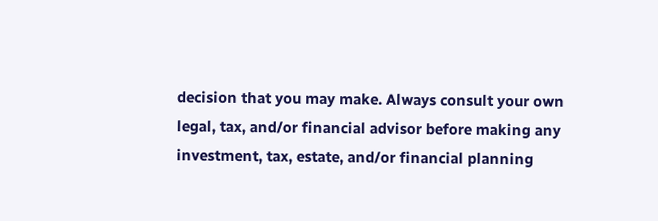decision that you may make. Always consult your own legal, tax, and/or financial advisor before making any investment, tax, estate, and/or financial planning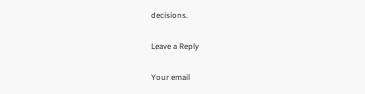decisions.

Leave a Reply

Your email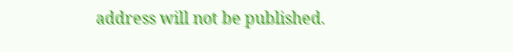address will not be published.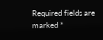Required fields are marked *